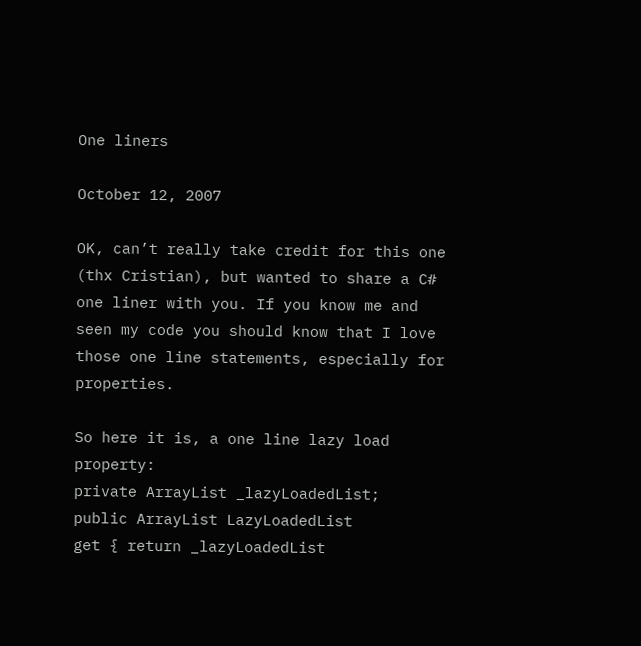One liners

October 12, 2007

OK, can’t really take credit for this one (thx Cristian), but wanted to share a C# one liner with you. If you know me and seen my code you should know that I love those one line statements, especially for properties.

So here it is, a one line lazy load property:
private ArrayList _lazyLoadedList;
public ArrayList LazyLoadedList
get { return _lazyLoadedList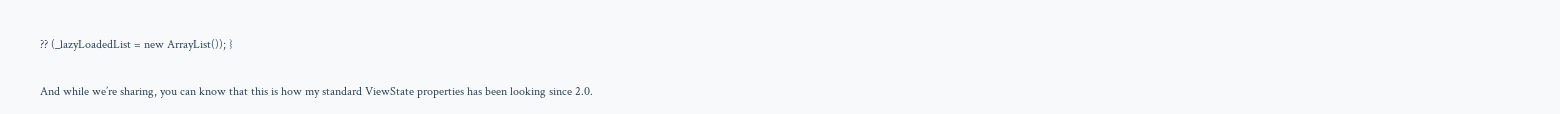?? (_lazyLoadedList = new ArrayList()); }

And while we’re sharing, you can know that this is how my standard ViewState properties has been looking since 2.0.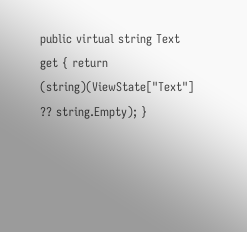public virtual string Text
get { return (string)(ViewState["Text"] ?? string.Empty); }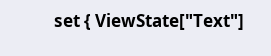set { ViewState["Text"]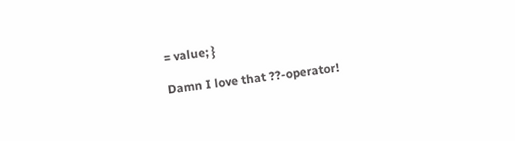= value; }

Damn I love that ??-operator!